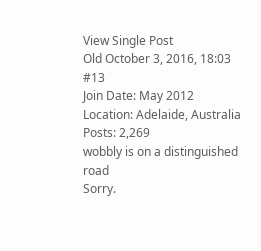View Single Post
Old October 3, 2016, 18:03   #13
Join Date: May 2012
Location: Adelaide, Australia
Posts: 2,269
wobbly is on a distinguished road
Sorry.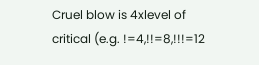Cruel blow is 4xlevel of critical (e.g. !=4,!!=8,!!!=12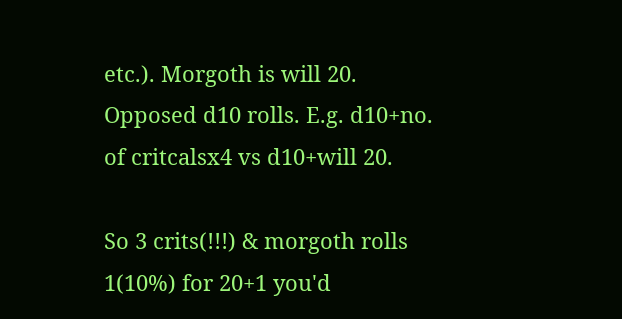etc.). Morgoth is will 20. Opposed d10 rolls. E.g. d10+no. of critcalsx4 vs d10+will 20.

So 3 crits(!!!) & morgoth rolls 1(10%) for 20+1 you'd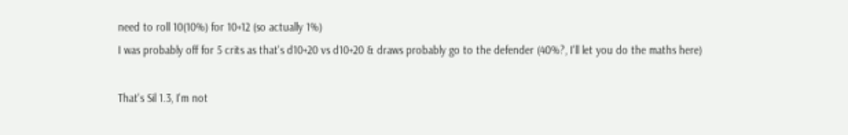need to roll 10(10%) for 10+12 (so actually 1%)
I was probably off for 5 crits as that's d10+20 vs d10+20 & draws probably go to the defender (40%?, I'll let you do the maths here)

That's Sil 1.3, I'm not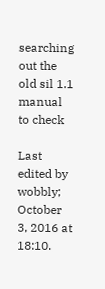searching out the old sil 1.1 manual to check

Last edited by wobbly; October 3, 2016 at 18:10.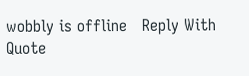wobbly is offline   Reply With Quote